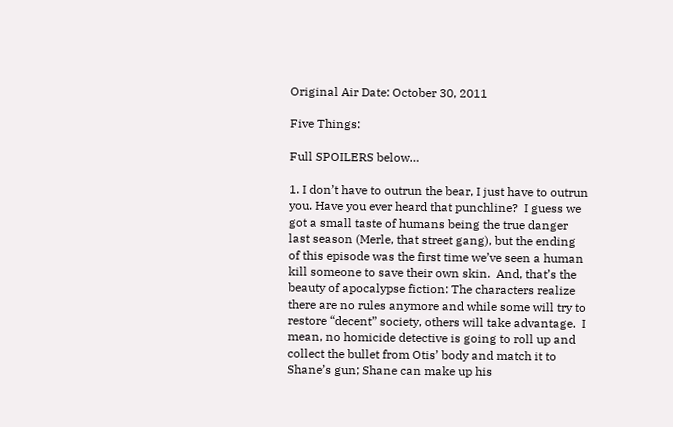Original Air Date: October 30, 2011

Five Things:

Full SPOILERS below…

1. I don’t have to outrun the bear, I just have to outrun you. Have you ever heard that punchline?  I guess we got a small taste of humans being the true danger last season (Merle, that street gang), but the ending of this episode was the first time we’ve seen a human kill someone to save their own skin.  And, that’s the beauty of apocalypse fiction: The characters realize there are no rules anymore and while some will try to restore “decent” society, others will take advantage.  I mean, no homicide detective is going to roll up and collect the bullet from Otis’ body and match it to Shane’s gun; Shane can make up his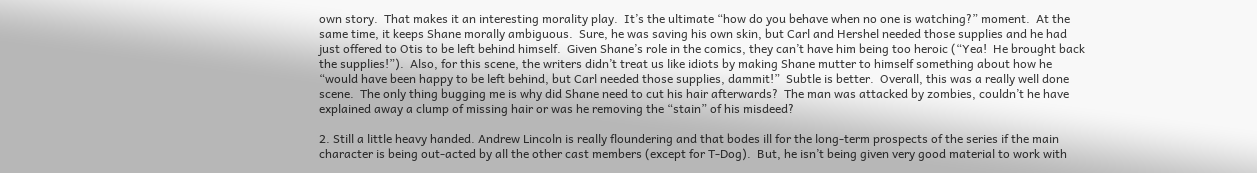own story.  That makes it an interesting morality play.  It’s the ultimate “how do you behave when no one is watching?” moment.  At the same time, it keeps Shane morally ambiguous.  Sure, he was saving his own skin, but Carl and Hershel needed those supplies and he had just offered to Otis to be left behind himself.  Given Shane’s role in the comics, they can’t have him being too heroic (“Yea!  He brought back the supplies!”).  Also, for this scene, the writers didn’t treat us like idiots by making Shane mutter to himself something about how he “would have been happy to be left behind, but Carl needed those supplies, dammit!”  Subtle is better.  Overall, this was a really well done scene.  The only thing bugging me is why did Shane need to cut his hair afterwards?  The man was attacked by zombies, couldn’t he have explained away a clump of missing hair or was he removing the “stain” of his misdeed?

2. Still a little heavy handed. Andrew Lincoln is really floundering and that bodes ill for the long-term prospects of the series if the main character is being out-acted by all the other cast members (except for T-Dog).  But, he isn’t being given very good material to work with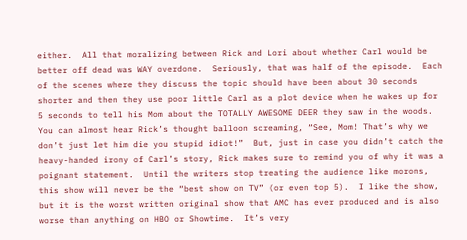either.  All that moralizing between Rick and Lori about whether Carl would be better off dead was WAY overdone.  Seriously, that was half of the episode.  Each of the scenes where they discuss the topic should have been about 30 seconds shorter and then they use poor little Carl as a plot device when he wakes up for 5 seconds to tell his Mom about the TOTALLY AWESOME DEER they saw in the woods.  You can almost hear Rick’s thought balloon screaming, “See, Mom! That’s why we don’t just let him die you stupid idiot!”  But, just in case you didn’t catch the heavy-handed irony of Carl’s story, Rick makes sure to remind you of why it was a poignant statement.  Until the writers stop treating the audience like morons, this show will never be the “best show on TV” (or even top 5).  I like the show, but it is the worst written original show that AMC has ever produced and is also worse than anything on HBO or Showtime.  It’s very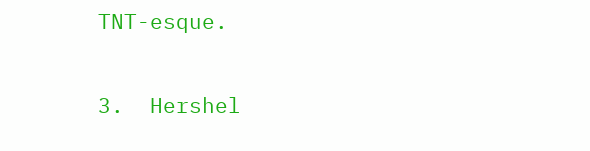TNT-esque.

3.  Hershel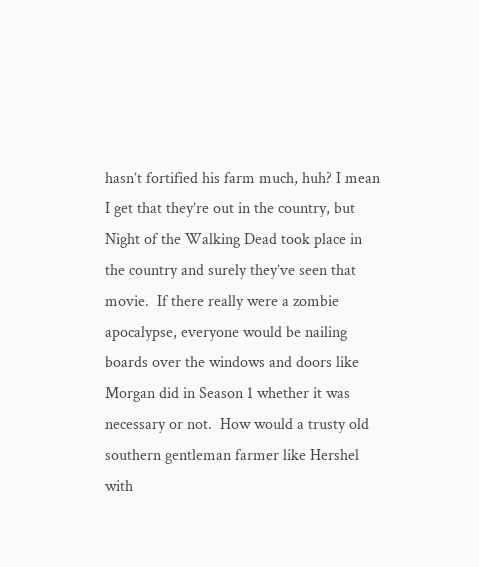hasn’t fortified his farm much, huh? I mean I get that they’re out in the country, but Night of the Walking Dead took place in the country and surely they’ve seen that movie.  If there really were a zombie apocalypse, everyone would be nailing boards over the windows and doors like Morgan did in Season 1 whether it was necessary or not.  How would a trusty old southern gentleman farmer like Hershel with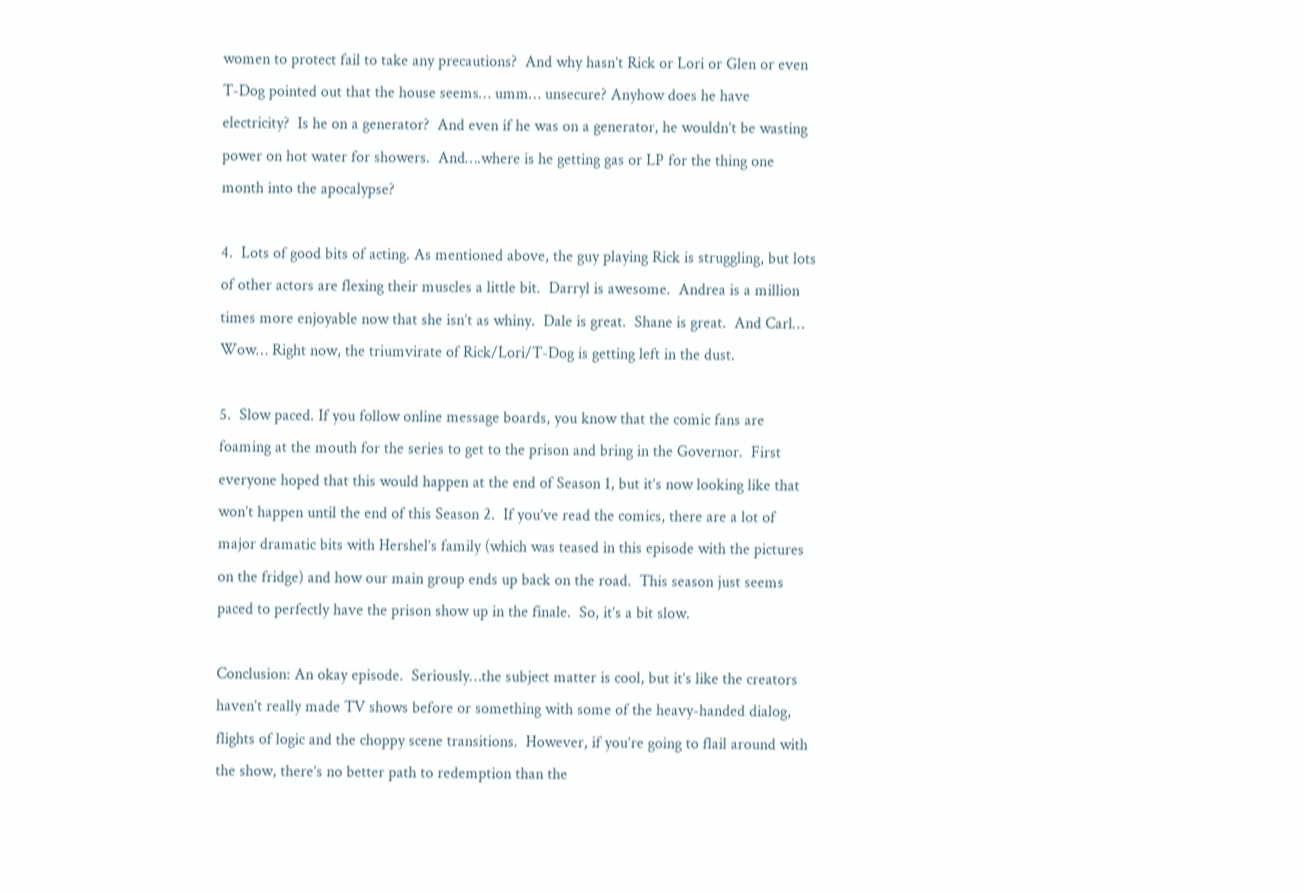women to protect fail to take any precautions?  And why hasn’t Rick or Lori or Glen or even T-Dog pointed out that the house seems… umm… unsecure? Anyhow does he have electricity?  Is he on a generator?  And even if he was on a generator, he wouldn’t be wasting power on hot water for showers.  And….where is he getting gas or LP for the thing one month into the apocalypse?

4.  Lots of good bits of acting. As mentioned above, the guy playing Rick is struggling, but lots of other actors are flexing their muscles a little bit.  Darryl is awesome.  Andrea is a million times more enjoyable now that she isn’t as whiny.  Dale is great.  Shane is great.  And Carl… Wow… Right now, the triumvirate of Rick/Lori/T-Dog is getting left in the dust.

5.  Slow paced. If you follow online message boards, you know that the comic fans are foaming at the mouth for the series to get to the prison and bring in the Governor.  First everyone hoped that this would happen at the end of Season 1, but it’s now looking like that won’t happen until the end of this Season 2.  If you’ve read the comics, there are a lot of major dramatic bits with Hershel’s family (which was teased in this episode with the pictures on the fridge) and how our main group ends up back on the road.  This season just seems paced to perfectly have the prison show up in the finale.  So, it’s a bit slow.

Conclusion: An okay episode.  Seriously…the subject matter is cool, but it’s like the creators haven’t really made TV shows before or something with some of the heavy-handed dialog, flights of logic and the choppy scene transitions.  However, if you’re going to flail around with the show, there’s no better path to redemption than the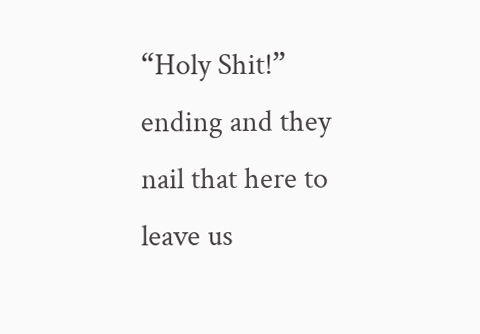“Holy Shit!” ending and they nail that here to leave us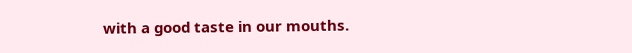with a good taste in our mouths.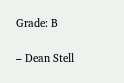Grade: B

– Dean Stell